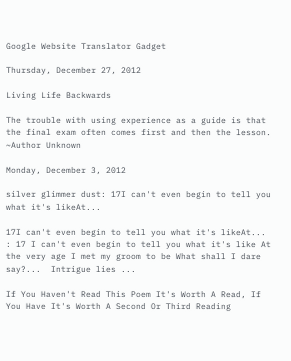Google Website Translator Gadget

Thursday, December 27, 2012

Living Life Backwards

The trouble with using experience as a guide is that the final exam often comes first and then the lesson. ~Author Unknown

Monday, December 3, 2012

silver glimmer dust: 17I can't even begin to tell you what it's likeAt...

17I can't even begin to tell you what it's likeAt...
: 17 I can't even begin to tell you what it's like At the very age I met my groom to be What shall I dare say?...  Intrigue lies ...

If You Haven't Read This Poem It's Worth A Read, If You Have It's Worth A Second Or Third Reading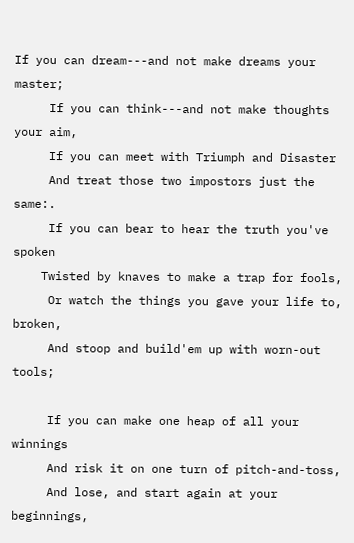If you can dream---and not make dreams your master;
     If you can think---and not make thoughts your aim,
     If you can meet with Triumph and Disaster
     And treat those two impostors just the same:.
     If you can bear to hear the truth you've spoken
    Twisted by knaves to make a trap for fools,
     Or watch the things you gave your life to, broken,
     And stoop and build'em up with worn-out tools;

     If you can make one heap of all your winnings
     And risk it on one turn of pitch-and-toss,
     And lose, and start again at your beginnings,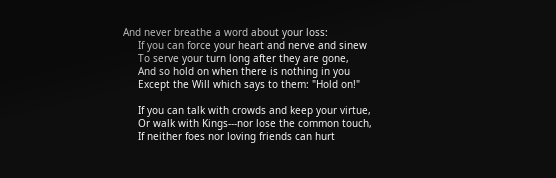And never breathe a word about your loss:
     If you can force your heart and nerve and sinew
     To serve your turn long after they are gone,
     And so hold on when there is nothing in you
     Except the Will which says to them: "Hold on!"

     If you can talk with crowds and keep your virtue,
     Or walk with Kings---nor lose the common touch,
     If neither foes nor loving friends can hurt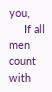you,
     If all men count with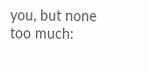you, but none too much: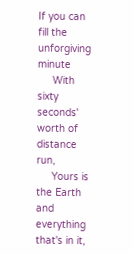If you can fill the unforgiving minute
     With sixty seconds' worth of distance run,
     Yours is the Earth and everything that's in it,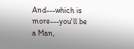And---which is more---you'll be a Man,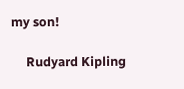my son!

     Rudyard Kipling